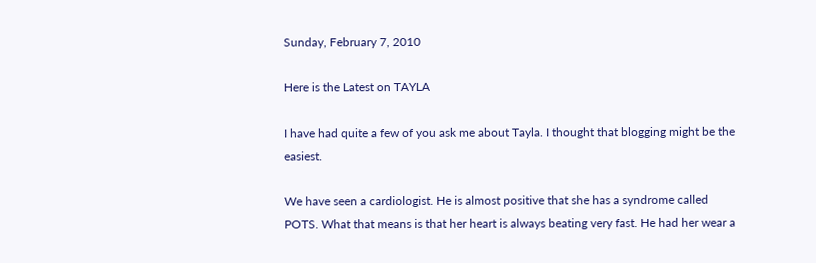Sunday, February 7, 2010

Here is the Latest on TAYLA

I have had quite a few of you ask me about Tayla. I thought that blogging might be the easiest.

We have seen a cardiologist. He is almost positive that she has a syndrome called POTS. What that means is that her heart is always beating very fast. He had her wear a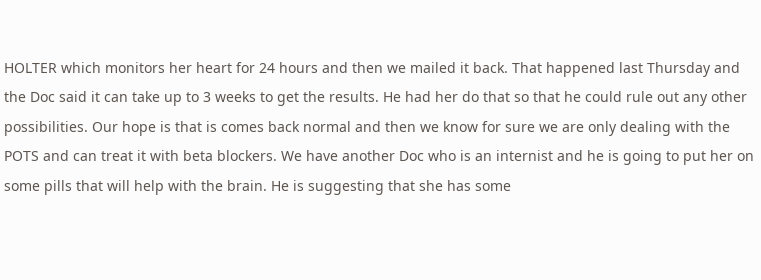HOLTER which monitors her heart for 24 hours and then we mailed it back. That happened last Thursday and the Doc said it can take up to 3 weeks to get the results. He had her do that so that he could rule out any other possibilities. Our hope is that is comes back normal and then we know for sure we are only dealing with the POTS and can treat it with beta blockers. We have another Doc who is an internist and he is going to put her on some pills that will help with the brain. He is suggesting that she has some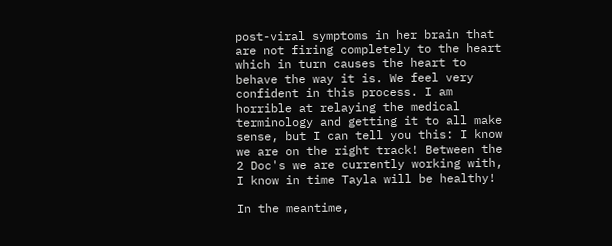post-viral symptoms in her brain that are not firing completely to the heart which in turn causes the heart to behave the way it is. We feel very confident in this process. I am horrible at relaying the medical terminology and getting it to all make sense, but I can tell you this: I know we are on the right track! Between the 2 Doc's we are currently working with, I know in time Tayla will be healthy!

In the meantime,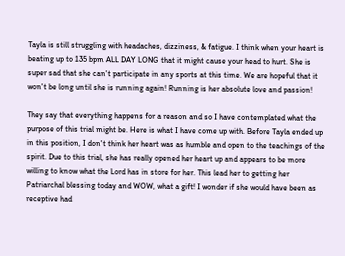Tayla is still struggling with headaches, dizziness, & fatigue. I think when your heart is beating up to 135 bpm ALL DAY LONG that it might cause your head to hurt. She is super sad that she can't participate in any sports at this time. We are hopeful that it won't be long until she is running again! Running is her absolute love and passion!

They say that everything happens for a reason and so I have contemplated what the purpose of this trial might be. Here is what I have come up with. Before Tayla ended up in this position, I don't think her heart was as humble and open to the teachings of the spirit. Due to this trial, she has really opened her heart up and appears to be more willing to know what the Lord has in store for her. This lead her to getting her Patriarchal blessing today and WOW, what a gift! I wonder if she would have been as receptive had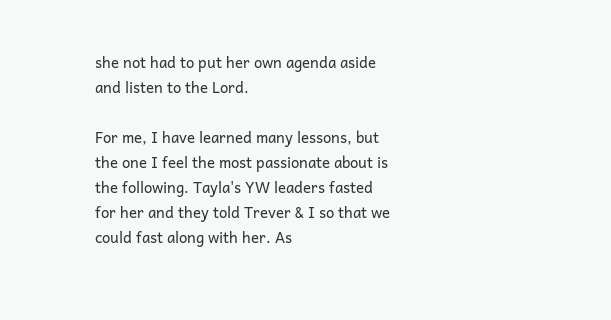she not had to put her own agenda aside and listen to the Lord.

For me, I have learned many lessons, but the one I feel the most passionate about is the following. Tayla's YW leaders fasted for her and they told Trever & I so that we could fast along with her. As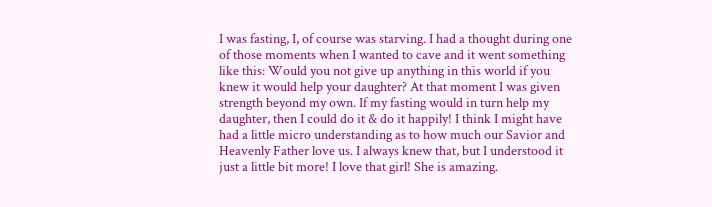I was fasting, I, of course was starving. I had a thought during one of those moments when I wanted to cave and it went something like this: Would you not give up anything in this world if you knew it would help your daughter? At that moment I was given strength beyond my own. If my fasting would in turn help my daughter, then I could do it & do it happily! I think I might have had a little micro understanding as to how much our Savior and Heavenly Father love us. I always knew that, but I understood it just a little bit more! I love that girl! She is amazing.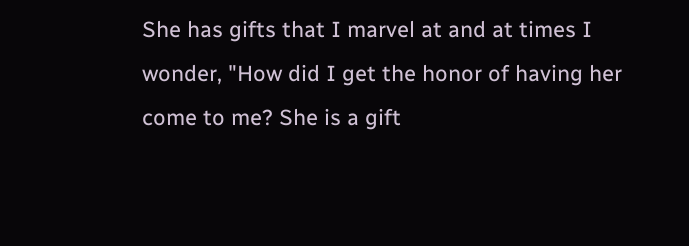She has gifts that I marvel at and at times I wonder, "How did I get the honor of having her come to me? She is a gift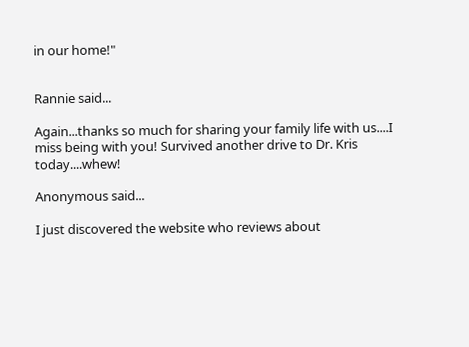in our home!"


Rannie said...

Again...thanks so much for sharing your family life with us....I miss being with you! Survived another drive to Dr. Kris today....whew!

Anonymous said...

I just discovered the website who reviews about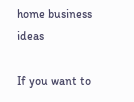home business ideas

If you want to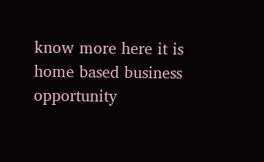know more here it is
home based business opportunity